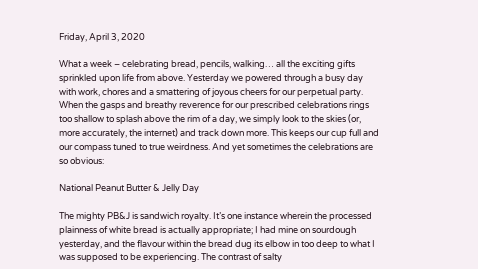Friday, April 3, 2020

What a week – celebrating bread, pencils, walking… all the exciting gifts sprinkled upon life from above. Yesterday we powered through a busy day with work, chores and a smattering of joyous cheers for our perpetual party. When the gasps and breathy reverence for our prescribed celebrations rings too shallow to splash above the rim of a day, we simply look to the skies (or, more accurately, the internet) and track down more. This keeps our cup full and our compass tuned to true weirdness. And yet sometimes the celebrations are so obvious:

National Peanut Butter & Jelly Day

The mighty PB&J is sandwich royalty. It’s one instance wherein the processed plainness of white bread is actually appropriate; I had mine on sourdough yesterday, and the flavour within the bread dug its elbow in too deep to what I was supposed to be experiencing. The contrast of salty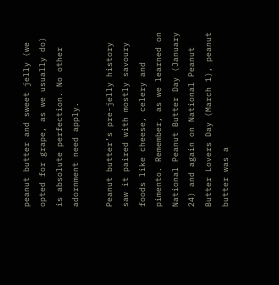peanut butter and sweet jelly (we opted for grape, as we usually do) is absolute perfection. No other adornment need apply.

Peanut butter’s pre-jelly history saw it paired with mostly savoury foods like cheese, celery and pimento. Remember, as we learned on National Peanut Butter Day (January 24) and again on National Peanut Butter Lovers Day (March 1), peanut butter was a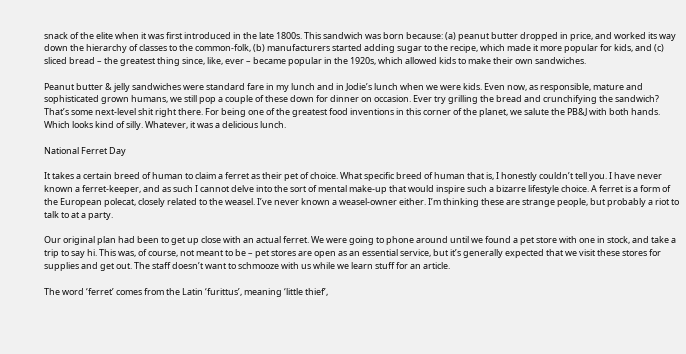snack of the elite when it was first introduced in the late 1800s. This sandwich was born because: (a) peanut butter dropped in price, and worked its way down the hierarchy of classes to the common-folk, (b) manufacturers started adding sugar to the recipe, which made it more popular for kids, and (c) sliced bread – the greatest thing since, like, ever – became popular in the 1920s, which allowed kids to make their own sandwiches.

Peanut butter & jelly sandwiches were standard fare in my lunch and in Jodie’s lunch when we were kids. Even now, as responsible, mature and sophisticated grown humans, we still pop a couple of these down for dinner on occasion. Ever try grilling the bread and crunchifying the sandwich? That’s some next-level shit right there. For being one of the greatest food inventions in this corner of the planet, we salute the PB&J with both hands. Which looks kind of silly. Whatever, it was a delicious lunch.

National Ferret Day

It takes a certain breed of human to claim a ferret as their pet of choice. What specific breed of human that is, I honestly couldn’t tell you. I have never known a ferret-keeper, and as such I cannot delve into the sort of mental make-up that would inspire such a bizarre lifestyle choice. A ferret is a form of the European polecat, closely related to the weasel. I’ve never known a weasel-owner either. I’m thinking these are strange people, but probably a riot to talk to at a party.

Our original plan had been to get up close with an actual ferret. We were going to phone around until we found a pet store with one in stock, and take a trip to say hi. This was, of course, not meant to be – pet stores are open as an essential service, but it’s generally expected that we visit these stores for supplies and get out. The staff doesn’t want to schmooze with us while we learn stuff for an article.

The word ‘ferret’ comes from the Latin ‘furittus’, meaning ‘little thief’,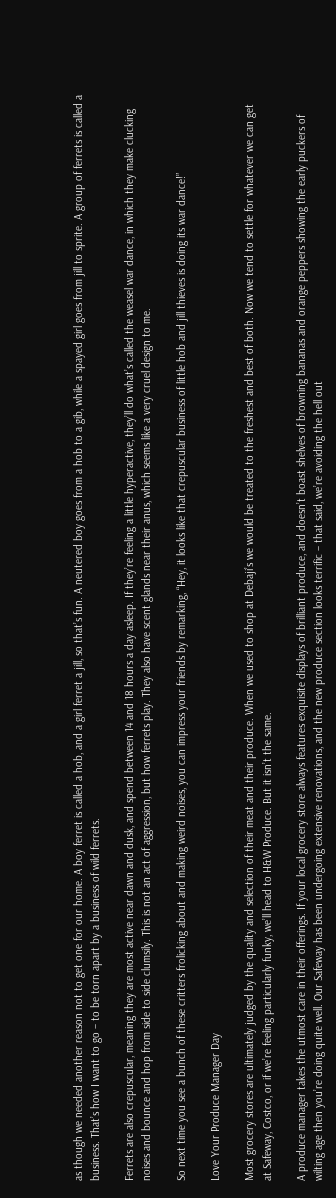as though we needed another reason not to get one for our home. A boy ferret is called a hob, and a girl ferret a jill, so that’s fun. A neutered boy goes from a hob to a gib, while a spayed girl goes from jill to sprite. A group of ferrets is called a business. That’s how I want to go – to be torn apart by a business of wild ferrets.

Ferrets are also crepuscular, meaning they are most active near dawn and dusk, and spend between 14 and 18 hours a day asleep. If they’re feeling a little hyperactive, they’ll do what’s called the weasel war dance, in which they make clucking noises and bounce and hop from side to side clumsily. This is not an act of aggression, but how ferrets play. They also have scent glands near their anus, which seems like a very cruel design to me.

So next time you see a bunch of these critters frolicking about and making weird noises, you can impress your friends by remarking, “Hey, it looks like that crepuscular business of little hob and jill thieves is doing its war dance!”

Love Your Produce Manager Day

Most grocery stores are ultimately judged by the quality and selection of their meat and their produce. When we used to shop at Debaji’s we would be treated to the freshest and best of both. Now we tend to settle for whatever we can get at Safeway, Costco, or if we’re feeling particularly funky, we’ll head to H&W Produce. But it isn’t the same.

A produce manager takes the utmost care in their offerings. If your local grocery store always features exquisite displays of brilliant produce, and doesn’t boast shelves of browning bananas and orange peppers showing the early puckers of wilting age then you’re doing quite well. Our Safeway has been undergoing extensive renovations, and the new produce section looks terrific – that said, we’re avoiding the hell out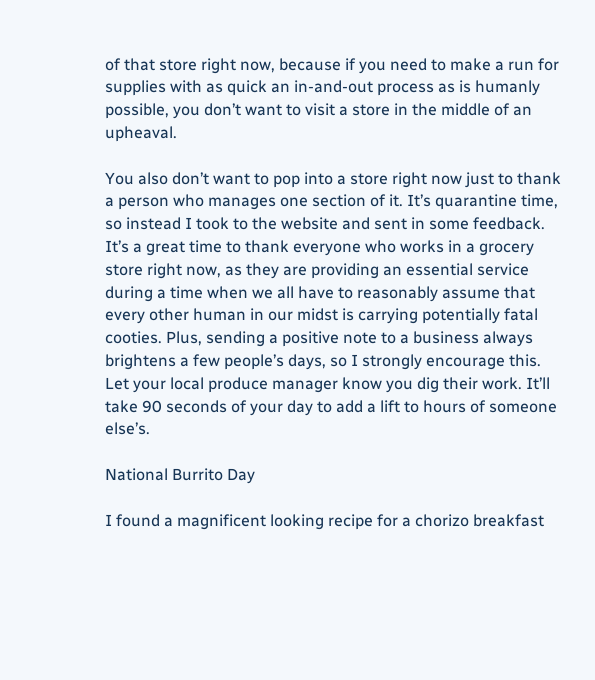of that store right now, because if you need to make a run for supplies with as quick an in-and-out process as is humanly possible, you don’t want to visit a store in the middle of an upheaval.

You also don’t want to pop into a store right now just to thank a person who manages one section of it. It’s quarantine time, so instead I took to the website and sent in some feedback. It’s a great time to thank everyone who works in a grocery store right now, as they are providing an essential service during a time when we all have to reasonably assume that every other human in our midst is carrying potentially fatal cooties. Plus, sending a positive note to a business always brightens a few people’s days, so I strongly encourage this. Let your local produce manager know you dig their work. It’ll take 90 seconds of your day to add a lift to hours of someone else’s.

National Burrito Day

I found a magnificent looking recipe for a chorizo breakfast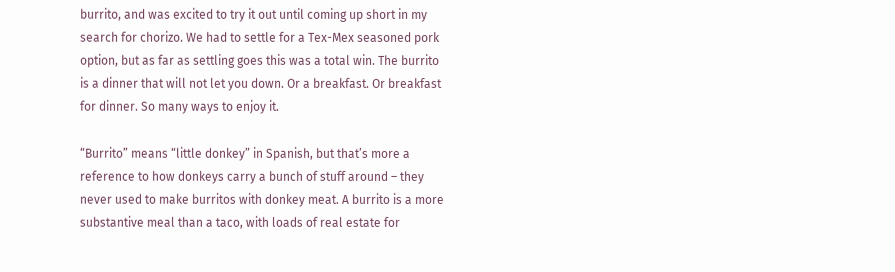burrito, and was excited to try it out until coming up short in my search for chorizo. We had to settle for a Tex-Mex seasoned pork option, but as far as settling goes this was a total win. The burrito is a dinner that will not let you down. Or a breakfast. Or breakfast for dinner. So many ways to enjoy it.

“Burrito” means “little donkey” in Spanish, but that’s more a reference to how donkeys carry a bunch of stuff around – they never used to make burritos with donkey meat. A burrito is a more substantive meal than a taco, with loads of real estate for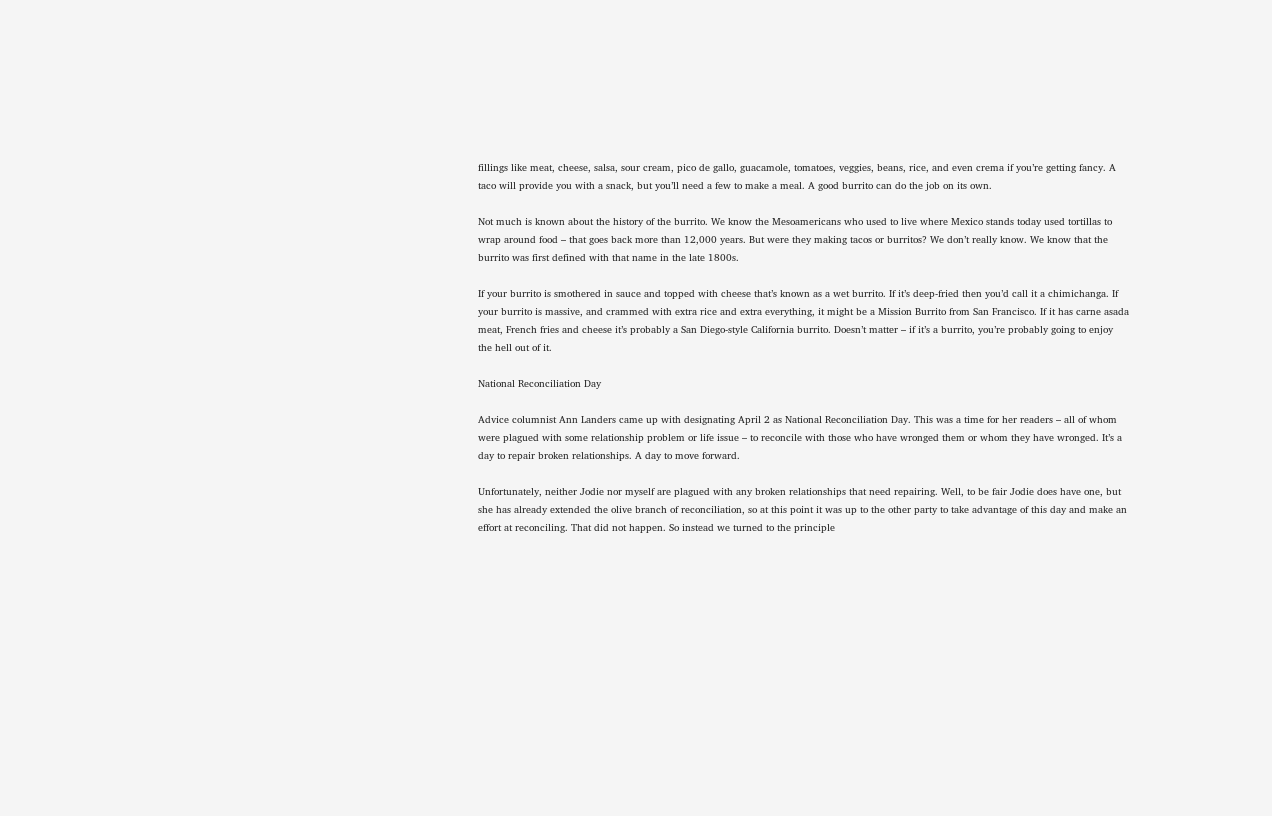fillings like meat, cheese, salsa, sour cream, pico de gallo, guacamole, tomatoes, veggies, beans, rice, and even crema if you’re getting fancy. A taco will provide you with a snack, but you’ll need a few to make a meal. A good burrito can do the job on its own.

Not much is known about the history of the burrito. We know the Mesoamericans who used to live where Mexico stands today used tortillas to wrap around food – that goes back more than 12,000 years. But were they making tacos or burritos? We don’t really know. We know that the burrito was first defined with that name in the late 1800s.

If your burrito is smothered in sauce and topped with cheese that’s known as a wet burrito. If it’s deep-fried then you’d call it a chimichanga. If your burrito is massive, and crammed with extra rice and extra everything, it might be a Mission Burrito from San Francisco. If it has carne asada meat, French fries and cheese it’s probably a San Diego-style California burrito. Doesn’t matter – if it’s a burrito, you’re probably going to enjoy the hell out of it.

National Reconciliation Day

Advice columnist Ann Landers came up with designating April 2 as National Reconciliation Day. This was a time for her readers – all of whom were plagued with some relationship problem or life issue – to reconcile with those who have wronged them or whom they have wronged. It’s a day to repair broken relationships. A day to move forward.

Unfortunately, neither Jodie nor myself are plagued with any broken relationships that need repairing. Well, to be fair Jodie does have one, but she has already extended the olive branch of reconciliation, so at this point it was up to the other party to take advantage of this day and make an effort at reconciling. That did not happen. So instead we turned to the principle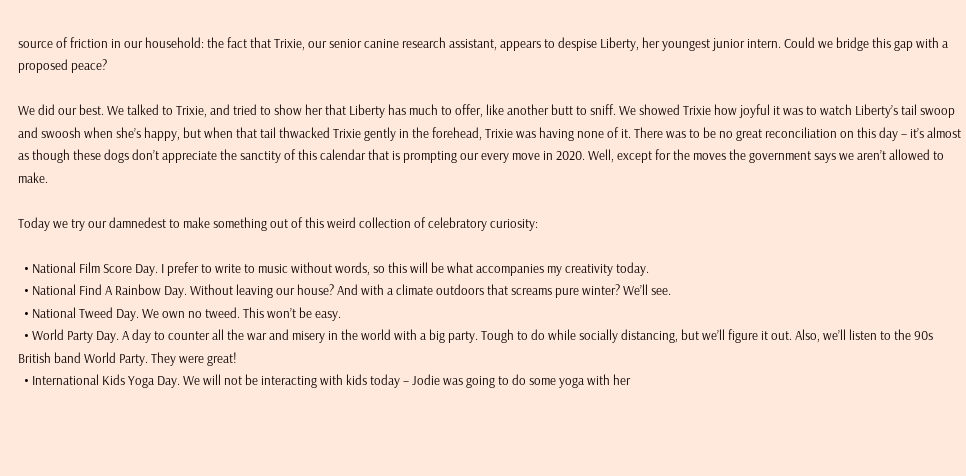source of friction in our household: the fact that Trixie, our senior canine research assistant, appears to despise Liberty, her youngest junior intern. Could we bridge this gap with a proposed peace?

We did our best. We talked to Trixie, and tried to show her that Liberty has much to offer, like another butt to sniff. We showed Trixie how joyful it was to watch Liberty’s tail swoop and swoosh when she’s happy, but when that tail thwacked Trixie gently in the forehead, Trixie was having none of it. There was to be no great reconciliation on this day – it’s almost as though these dogs don’t appreciate the sanctity of this calendar that is prompting our every move in 2020. Well, except for the moves the government says we aren’t allowed to make.

Today we try our damnedest to make something out of this weird collection of celebratory curiosity:

  • National Film Score Day. I prefer to write to music without words, so this will be what accompanies my creativity today.
  • National Find A Rainbow Day. Without leaving our house? And with a climate outdoors that screams pure winter? We’ll see.
  • National Tweed Day. We own no tweed. This won’t be easy.
  • World Party Day. A day to counter all the war and misery in the world with a big party. Tough to do while socially distancing, but we’ll figure it out. Also, we’ll listen to the 90s British band World Party. They were great!
  • International Kids Yoga Day. We will not be interacting with kids today – Jodie was going to do some yoga with her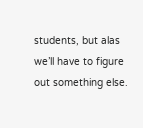students, but alas we’ll have to figure out something else.